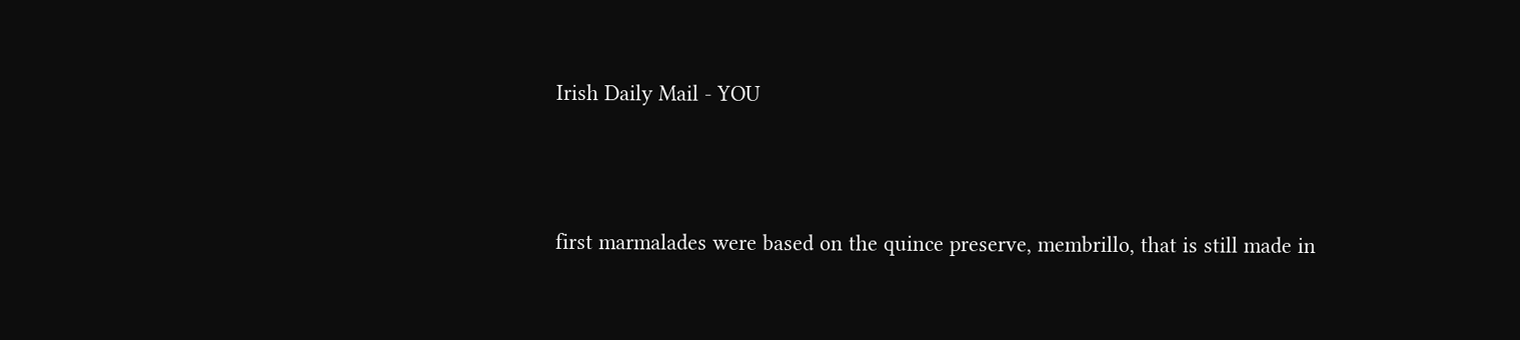Irish Daily Mail - YOU



first marmalades were based on the quince preserve, membrillo, that is still made in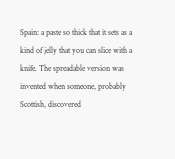Spain: a paste so thick that it sets as a kind of jelly that you can slice with a knife. The spreadable version was invented when someone, probably Scottish, discovered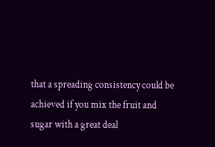that a spreading consistency could be achieved if you mix the fruit and sugar with a great deal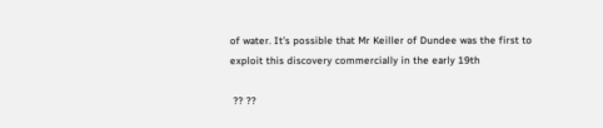of water. It’s possible that Mr Keiller of Dundee was the first to exploit this discovery commercially in the early 19th

 ?? ??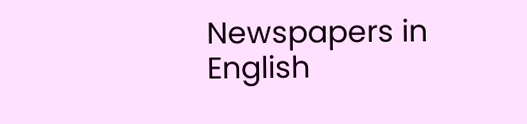Newspapers in English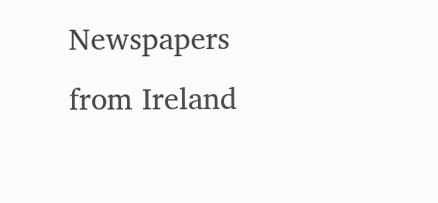Newspapers from Ireland